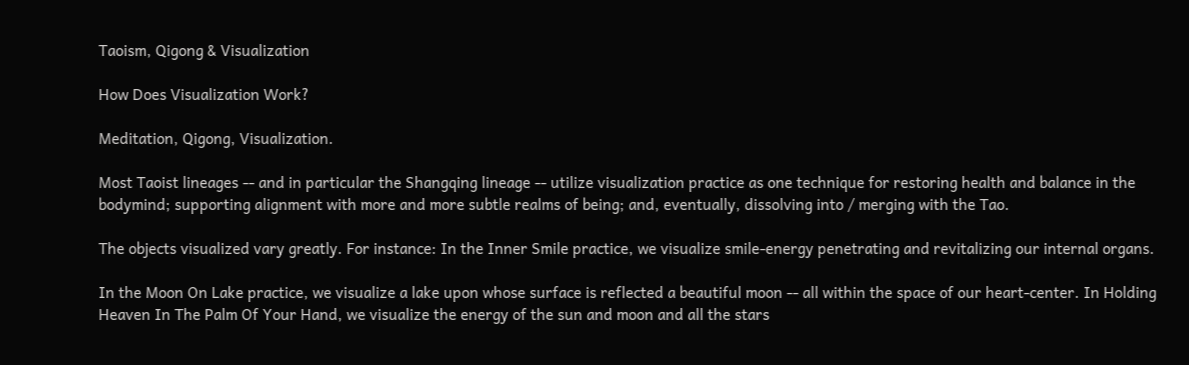Taoism, Qigong & Visualization

How Does Visualization Work?

Meditation, Qigong, Visualization.

Most Taoist lineages -- and in particular the Shangqing lineage -- utilize visualization practice as one technique for restoring health and balance in the bodymind; supporting alignment with more and more subtle realms of being; and, eventually, dissolving into / merging with the Tao.

The objects visualized vary greatly. For instance: In the Inner Smile practice, we visualize smile-energy penetrating and revitalizing our internal organs.

In the Moon On Lake practice, we visualize a lake upon whose surface is reflected a beautiful moon -- all within the space of our heart-center. In Holding Heaven In The Palm Of Your Hand, we visualize the energy of the sun and moon and all the stars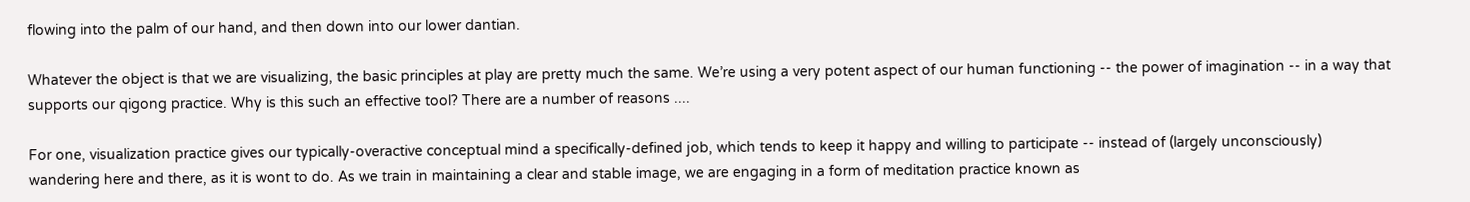flowing into the palm of our hand, and then down into our lower dantian.

Whatever the object is that we are visualizing, the basic principles at play are pretty much the same. We’re using a very potent aspect of our human functioning -- the power of imagination -- in a way that supports our qigong practice. Why is this such an effective tool? There are a number of reasons ....

For one, visualization practice gives our typically-overactive conceptual mind a specifically-defined job, which tends to keep it happy and willing to participate -- instead of (largely unconsciously) wandering here and there, as it is wont to do. As we train in maintaining a clear and stable image, we are engaging in a form of meditation practice known as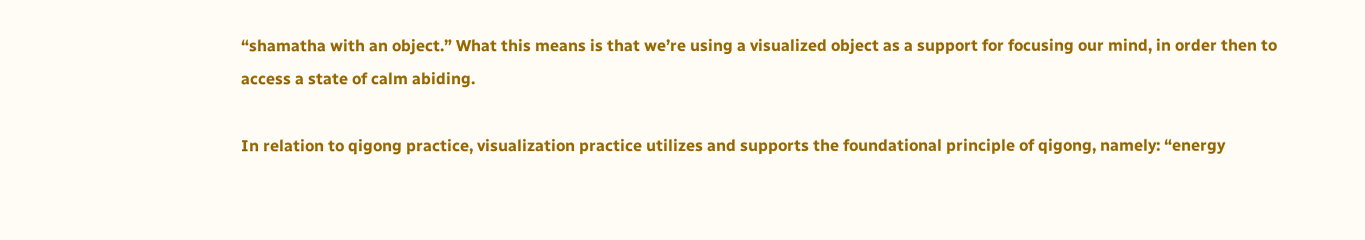“shamatha with an object.” What this means is that we’re using a visualized object as a support for focusing our mind, in order then to access a state of calm abiding.

In relation to qigong practice, visualization practice utilizes and supports the foundational principle of qigong, namely: “energy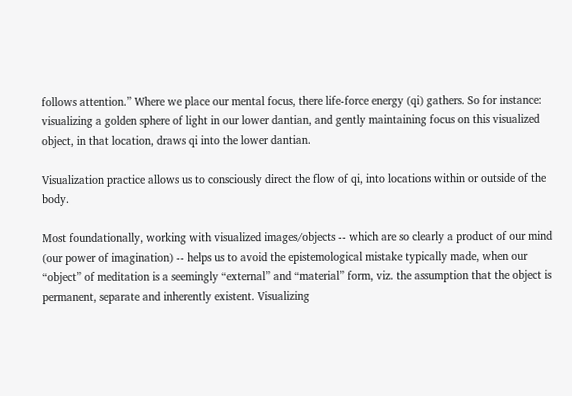follows attention.” Where we place our mental focus, there life-force energy (qi) gathers. So for instance: visualizing a golden sphere of light in our lower dantian, and gently maintaining focus on this visualized object, in that location, draws qi into the lower dantian.

Visualization practice allows us to consciously direct the flow of qi, into locations within or outside of the body.

Most foundationally, working with visualized images/objects -- which are so clearly a product of our mind (our power of imagination) -- helps us to avoid the epistemological mistake typically made, when our “object” of meditation is a seemingly “external” and “material” form, viz. the assumption that the object is permanent, separate and inherently existent. Visualizing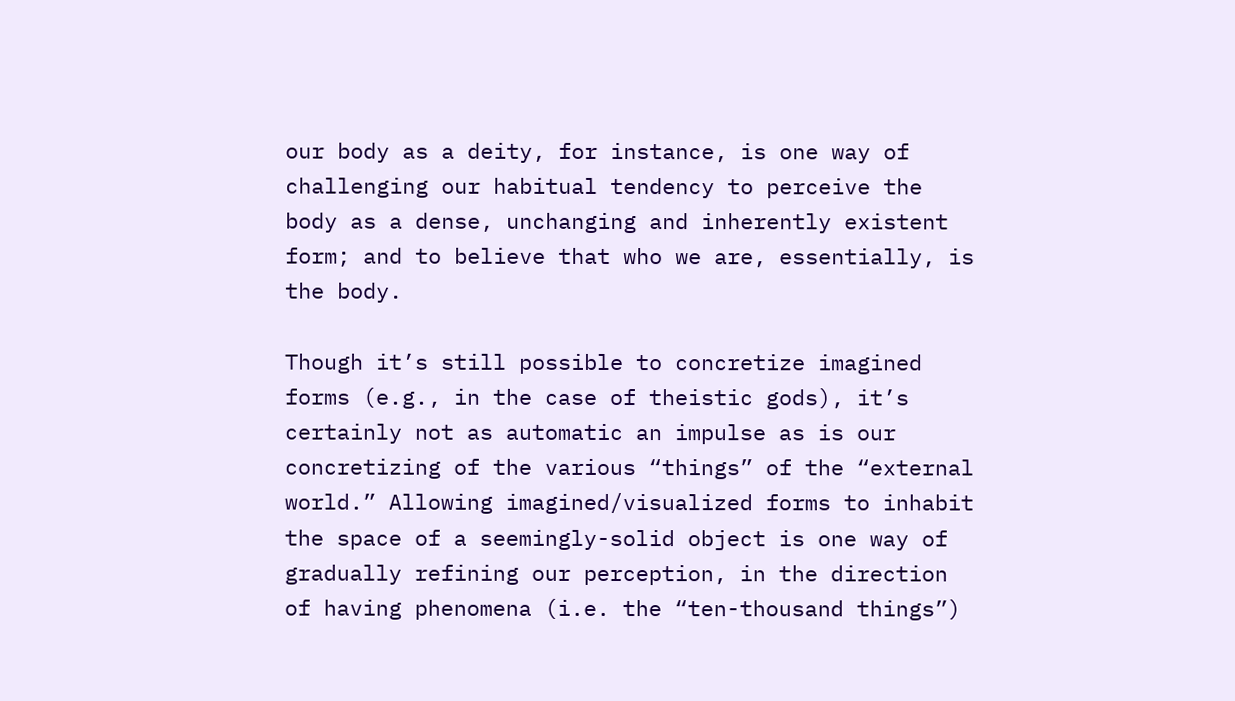our body as a deity, for instance, is one way of challenging our habitual tendency to perceive the body as a dense, unchanging and inherently existent form; and to believe that who we are, essentially, is the body.

Though it’s still possible to concretize imagined forms (e.g., in the case of theistic gods), it’s certainly not as automatic an impulse as is our concretizing of the various “things” of the “external world.” Allowing imagined/visualized forms to inhabit the space of a seemingly-solid object is one way of gradually refining our perception, in the direction of having phenomena (i.e. the “ten-thousand things”)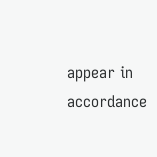appear in accordance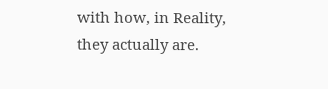with how, in Reality, they actually are.